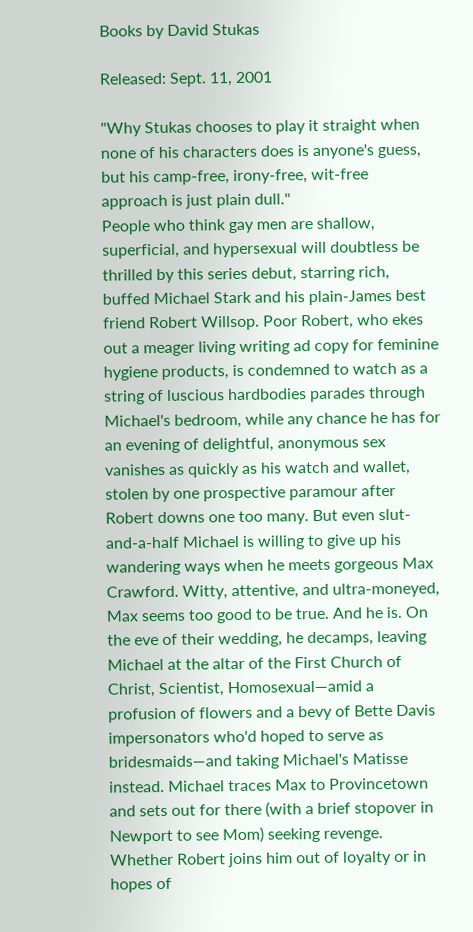Books by David Stukas

Released: Sept. 11, 2001

"Why Stukas chooses to play it straight when none of his characters does is anyone's guess, but his camp-free, irony-free, wit-free approach is just plain dull."
People who think gay men are shallow, superficial, and hypersexual will doubtless be thrilled by this series debut, starring rich, buffed Michael Stark and his plain-James best friend Robert Willsop. Poor Robert, who ekes out a meager living writing ad copy for feminine hygiene products, is condemned to watch as a string of luscious hardbodies parades through Michael's bedroom, while any chance he has for an evening of delightful, anonymous sex vanishes as quickly as his watch and wallet, stolen by one prospective paramour after Robert downs one too many. But even slut-and-a-half Michael is willing to give up his wandering ways when he meets gorgeous Max Crawford. Witty, attentive, and ultra-moneyed, Max seems too good to be true. And he is. On the eve of their wedding, he decamps, leaving Michael at the altar of the First Church of Christ, Scientist, Homosexual—amid a profusion of flowers and a bevy of Bette Davis impersonators who'd hoped to serve as bridesmaids—and taking Michael's Matisse instead. Michael traces Max to Provincetown and sets out for there (with a brief stopover in Newport to see Mom) seeking revenge. Whether Robert joins him out of loyalty or in hopes of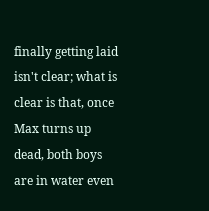finally getting laid isn't clear; what is clear is that, once Max turns up dead, both boys are in water even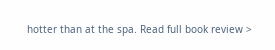hotter than at the spa. Read full book review >